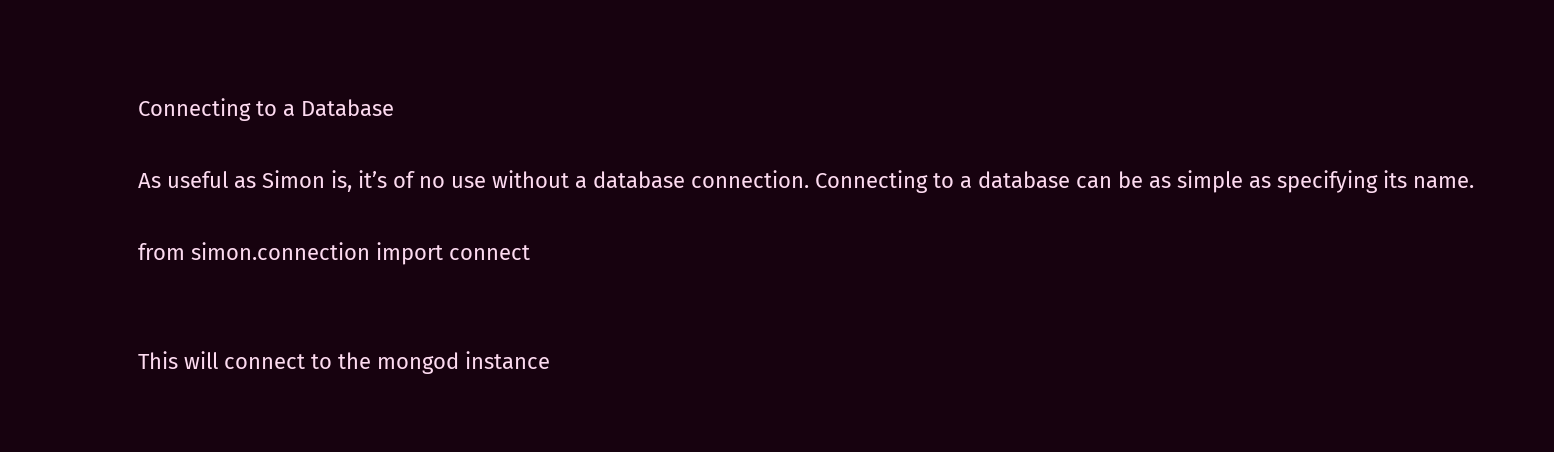Connecting to a Database

As useful as Simon is, it’s of no use without a database connection. Connecting to a database can be as simple as specifying its name.

from simon.connection import connect


This will connect to the mongod instance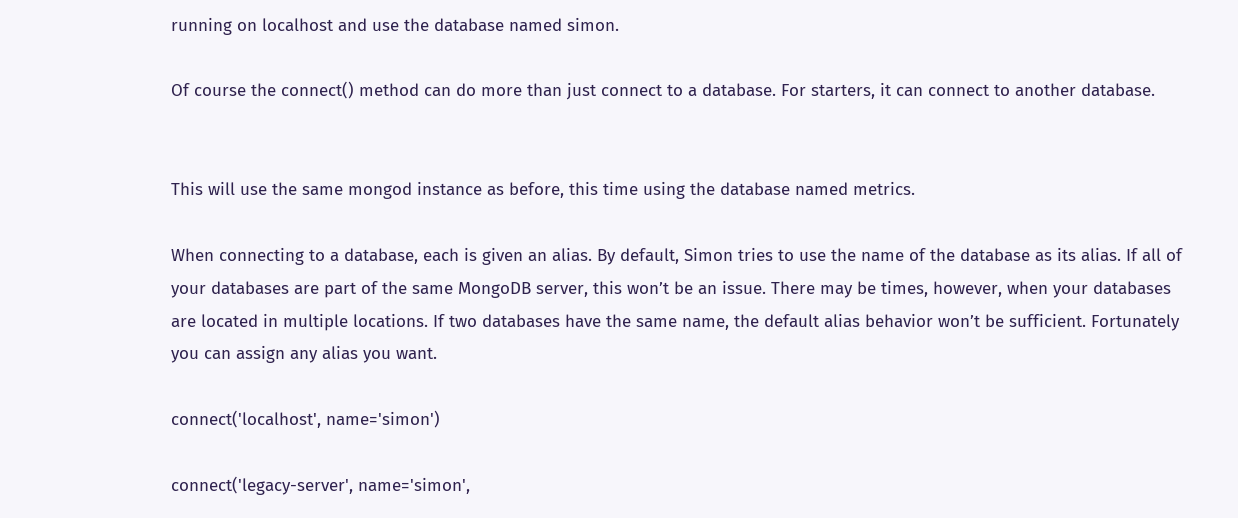running on localhost and use the database named simon.

Of course the connect() method can do more than just connect to a database. For starters, it can connect to another database.


This will use the same mongod instance as before, this time using the database named metrics.

When connecting to a database, each is given an alias. By default, Simon tries to use the name of the database as its alias. If all of your databases are part of the same MongoDB server, this won’t be an issue. There may be times, however, when your databases are located in multiple locations. If two databases have the same name, the default alias behavior won’t be sufficient. Fortunately you can assign any alias you want.

connect('localhost', name='simon')

connect('legacy-server', name='simon',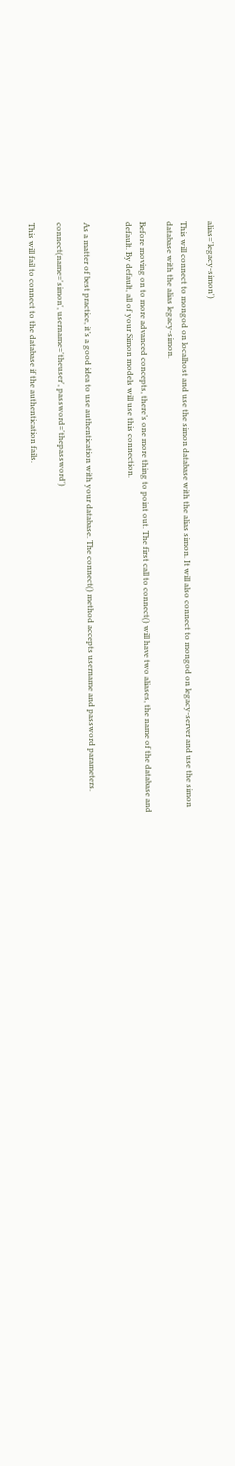alias='legacy-simon')

This will connect to mongod on localhost and use the simon database with the alias simon. It will also connect to mongod on legacy-server and use the simon database with the alias legacy-simon.

Before moving on to more advanced concepts, there’s one more thing to point out. The first call to connect() will have two aliases, the name of the database and default. By default, all of your Simon models will use this connection.


As a matter of best practice, it’s a good idea to use authentication with your database. The connect() method accepts username and password parameters.

connect(name='simon', username='theuser', password='thepassword')

This will fail to connect to the database if the authentication fails.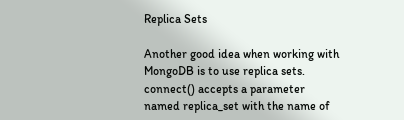Replica Sets

Another good idea when working with MongoDB is to use replica sets. connect() accepts a parameter named replica_set with the name of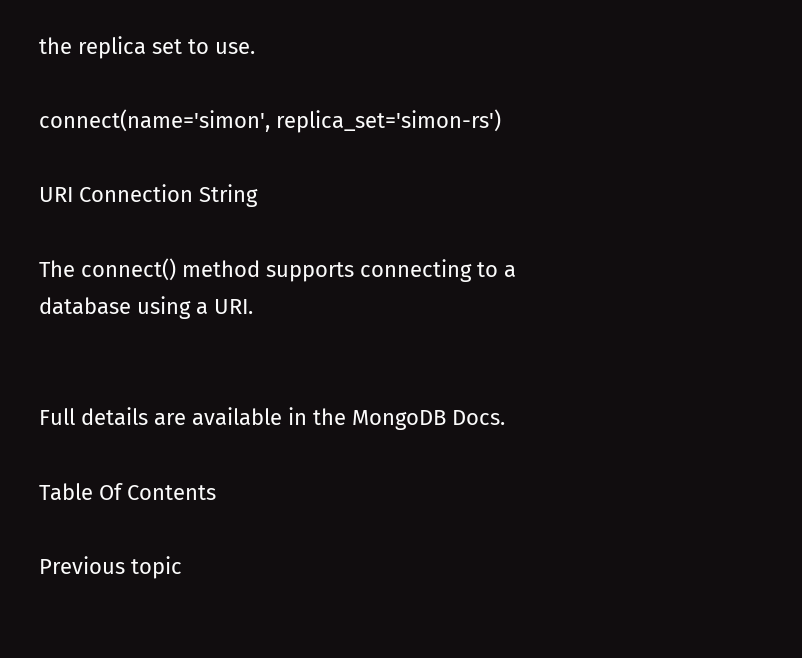the replica set to use.

connect(name='simon', replica_set='simon-rs')

URI Connection String

The connect() method supports connecting to a database using a URI.


Full details are available in the MongoDB Docs.

Table Of Contents

Previous topic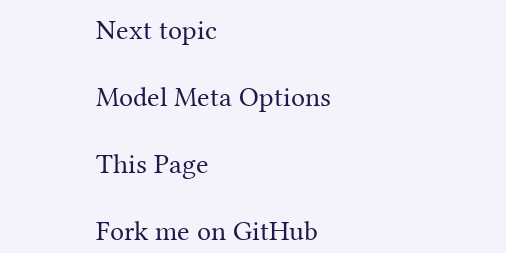Next topic

Model Meta Options

This Page

Fork me on GitHub